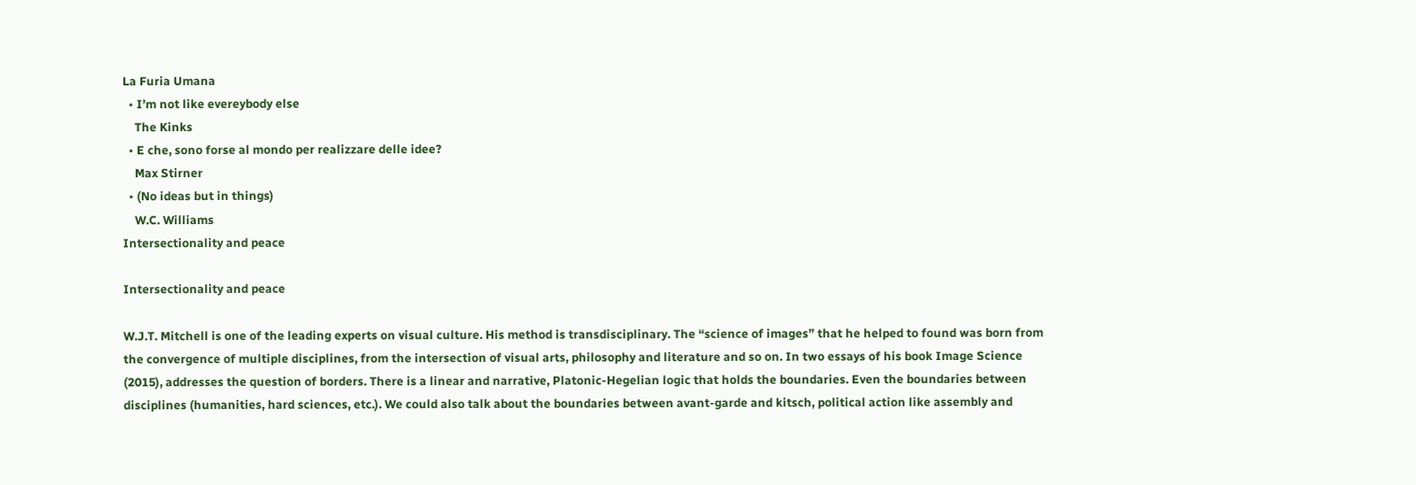La Furia Umana
  • I’m not like evereybody else
    The Kinks
  • E che, sono forse al mondo per realizzare delle idee?
    Max Stirner
  • (No ideas but in things)
    W.C. Williams
Intersectionality and peace

Intersectionality and peace

W.J.T. Mitchell is one of the leading experts on visual culture. His method is transdisciplinary. The “science of images” that he helped to found was born from the convergence of multiple disciplines, from the intersection of visual arts, philosophy and literature and so on. In two essays of his book Image Science (2015), addresses the question of borders. There is a linear and narrative, Platonic-Hegelian logic that holds the boundaries. Even the boundaries between disciplines (humanities, hard sciences, etc.). We could also talk about the boundaries between avant-garde and kitsch, political action like assembly and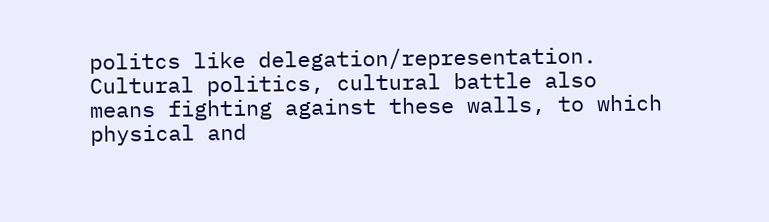politcs like delegation/representation. Cultural politics, cultural battle also means fighting against these walls, to which physical and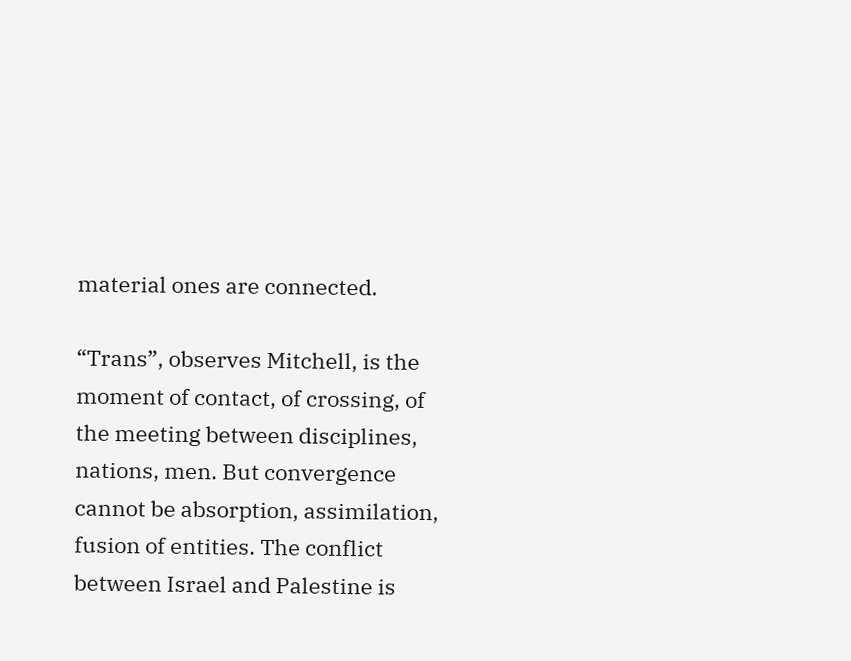material ones are connected.

“Trans”, observes Mitchell, is the moment of contact, of crossing, of the meeting between disciplines, nations, men. But convergence cannot be absorption, assimilation, fusion of entities. The conflict between Israel and Palestine is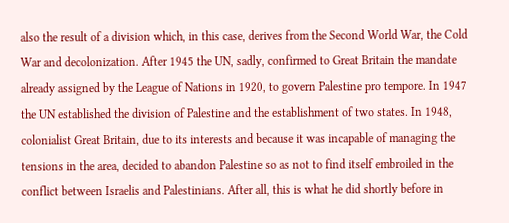also the result of a division which, in this case, derives from the Second World War, the Cold War and decolonization. After 1945 the UN, sadly, confirmed to Great Britain the mandate already assigned by the League of Nations in 1920, to govern Palestine pro tempore. In 1947 the UN established the division of Palestine and the establishment of two states. In 1948, colonialist Great Britain, due to its interests and because it was incapable of managing the tensions in the area, decided to abandon Palestine so as not to find itself embroiled in the conflict between Israelis and Palestinians. After all, this is what he did shortly before in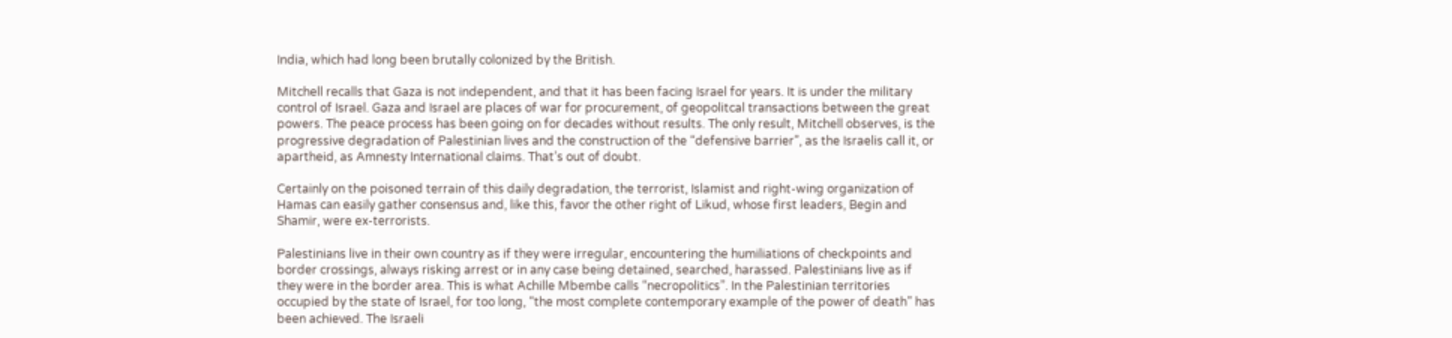India, which had long been brutally colonized by the British.

Mitchell recalls that Gaza is not independent, and that it has been facing Israel for years. It is under the military control of Israel. Gaza and Israel are places of war for procurement, of geopolitcal transactions between the great powers. The peace process has been going on for decades without results. The only result, Mitchell observes, is the progressive degradation of Palestinian lives and the construction of the “defensive barrier”, as the Israelis call it, or apartheid, as Amnesty International claims. That’s out of doubt.

Certainly on the poisoned terrain of this daily degradation, the terrorist, Islamist and right-wing organization of Hamas can easily gather consensus and, like this, favor the other right of Likud, whose first leaders, Begin and Shamir, were ex-terrorists.

Palestinians live in their own country as if they were irregular, encountering the humiliations of checkpoints and border crossings, always risking arrest or in any case being detained, searched, harassed. Palestinians live as if they were in the border area. This is what Achille Mbembe calls “necropolitics”. In the Palestinian territories occupied by the state of Israel, for too long, “the most complete contemporary example of the power of death” has been achieved. The Israeli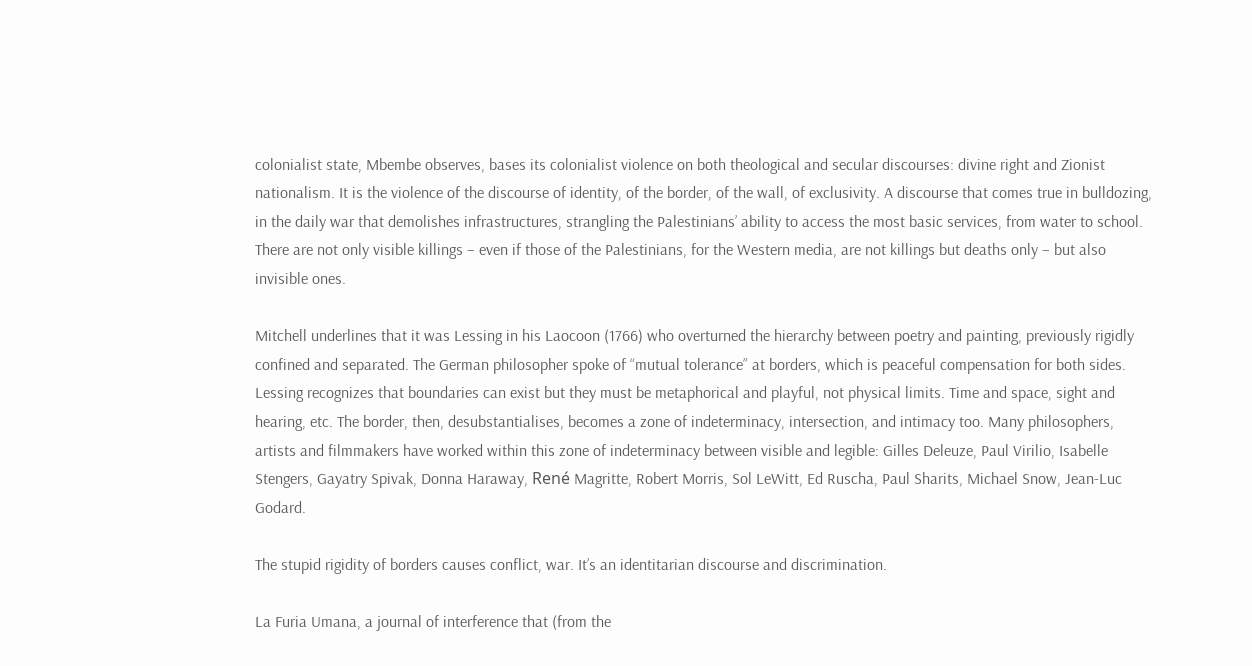colonialist state, Mbembe observes, bases its colonialist violence on both theological and secular discourses: divine right and Zionist nationalism. It is the violence of the discourse of identity, of the border, of the wall, of exclusivity. A discourse that comes true in bulldozing, in the daily war that demolishes infrastructures, strangling the Palestinians’ ability to access the most basic services, from water to school. There are not only visible killings – even if those of the Palestinians, for the Western media, are not killings but deaths only – but also invisible ones.

Mitchell underlines that it was Lessing in his Laocoon (1766) who overturned the hierarchy between poetry and painting, previously rigidly confined and separated. The German philosopher spoke of “mutual tolerance” at borders, which is peaceful compensation for both sides. Lessing recognizes that boundaries can exist but they must be metaphorical and playful, not physical limits. Time and space, sight and hearing, etc. The border, then, desubstantialises, becomes a zone of indeterminacy, intersection, and intimacy too. Many philosophers, artists and filmmakers have worked within this zone of indeterminacy between visible and legible: Gilles Deleuze, Paul Virilio, Isabelle Stengers, Gayatry Spivak, Donna Haraway, René Magritte, Robert Morris, Sol LeWitt, Ed Ruscha, Paul Sharits, Michael Snow, Jean-Luc Godard.

The stupid rigidity of borders causes conflict, war. It’s an identitarian discourse and discrimination.

La Furia Umana, a journal of interference that (from the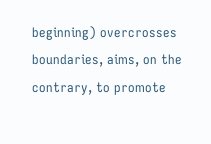beginning) overcrosses boundaries, aims, on the contrary, to promote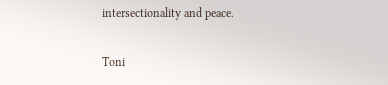intersectionality and peace.

Toni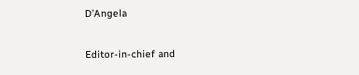D’Angela

Editor-in-chief and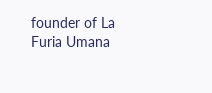founder of La Furia Umana